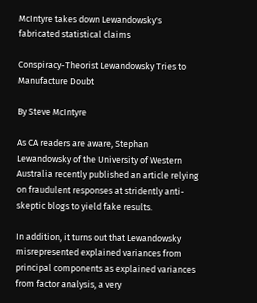McIntyre takes down Lewandowsky's fabricated statistical claims

Conspiracy-Theorist Lewandowsky Tries to Manufacture Doubt

By Steve McIntyre

As CA readers are aware, Stephan Lewandowsky of the University of Western Australia recently published an article relying on fraudulent responses at stridently anti-skeptic blogs to yield fake results.

In addition, it turns out that Lewandowsky misrepresented explained variances from principal components as explained variances from factor analysis, a very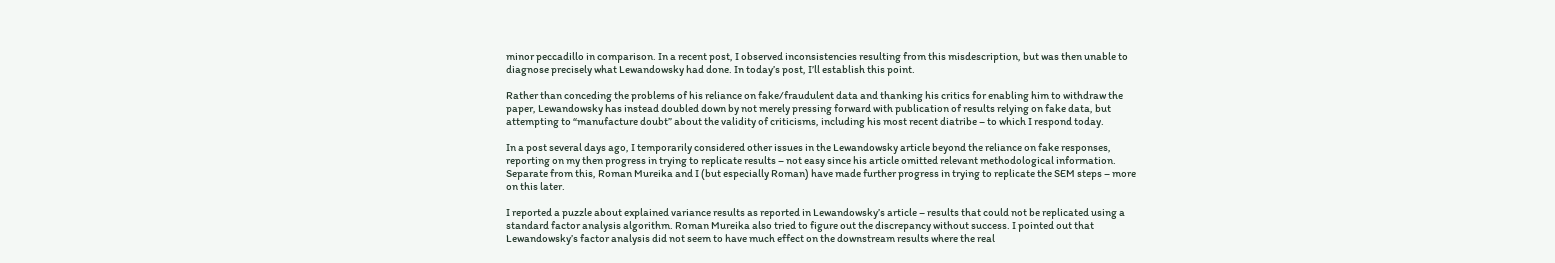minor peccadillo in comparison. In a recent post, I observed inconsistencies resulting from this misdescription, but was then unable to diagnose precisely what Lewandowsky had done. In today’s post, I’ll establish this point.

Rather than conceding the problems of his reliance on fake/fraudulent data and thanking his critics for enabling him to withdraw the paper, Lewandowsky has instead doubled down by not merely pressing forward with publication of results relying on fake data, but attempting to “manufacture doubt” about the validity of criticisms, including his most recent diatribe – to which I respond today.

In a post several days ago, I temporarily considered other issues in the Lewandowsky article beyond the reliance on fake responses, reporting on my then progress in trying to replicate results – not easy since his article omitted relevant methodological information. Separate from this, Roman Mureika and I (but especially Roman) have made further progress in trying to replicate the SEM steps – more on this later.

I reported a puzzle about explained variance results as reported in Lewandowsky’s article – results that could not be replicated using a standard factor analysis algorithm. Roman Mureika also tried to figure out the discrepancy without success. I pointed out that Lewandowsky’s factor analysis did not seem to have much effect on the downstream results where the real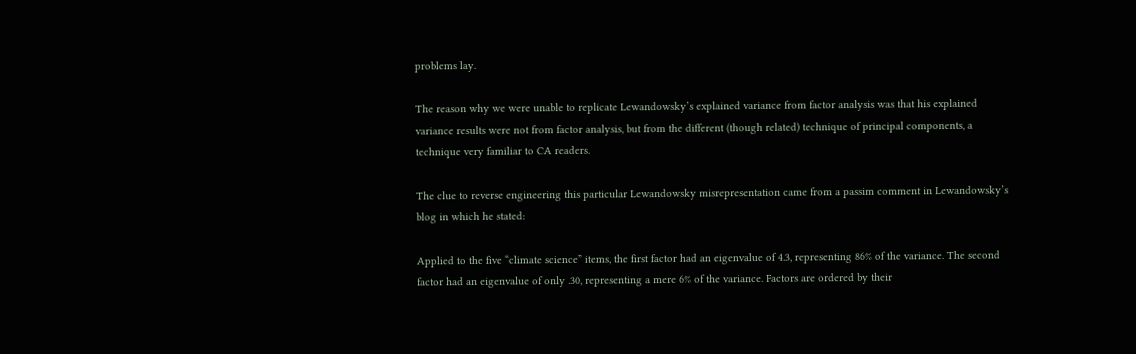problems lay.

The reason why we were unable to replicate Lewandowsky’s explained variance from factor analysis was that his explained variance results were not from factor analysis, but from the different (though related) technique of principal components, a technique very familiar to CA readers.

The clue to reverse engineering this particular Lewandowsky misrepresentation came from a passim comment in Lewandowsky’s blog in which he stated:

Applied to the five “climate science” items, the first factor had an eigenvalue of 4.3, representing 86% of the variance. The second factor had an eigenvalue of only .30, representing a mere 6% of the variance. Factors are ordered by their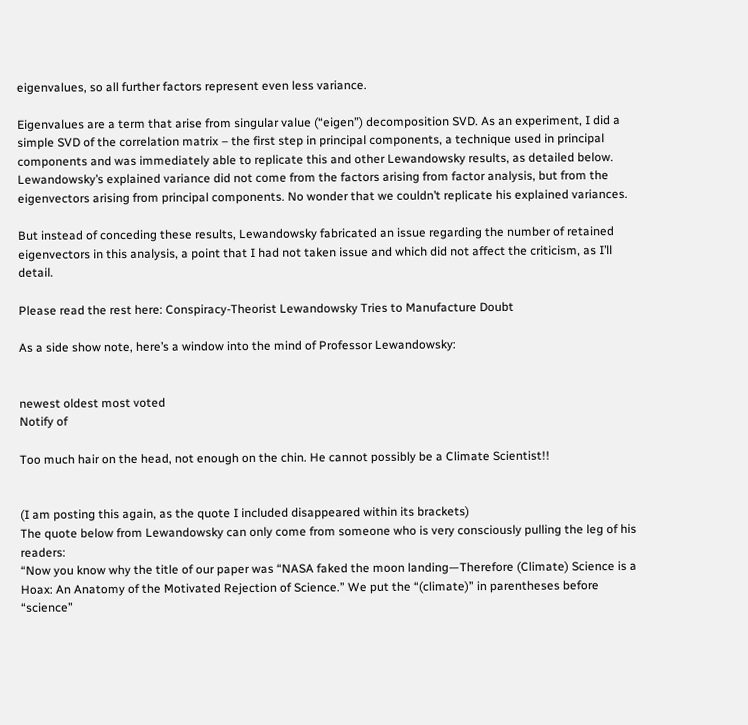eigenvalues, so all further factors represent even less variance.

Eigenvalues are a term that arise from singular value (“eigen”) decomposition SVD. As an experiment, I did a simple SVD of the correlation matrix – the first step in principal components, a technique used in principal components and was immediately able to replicate this and other Lewandowsky results, as detailed below. Lewandowsky’s explained variance did not come from the factors arising from factor analysis, but from the eigenvectors arising from principal components. No wonder that we couldn’t replicate his explained variances.

But instead of conceding these results, Lewandowsky fabricated an issue regarding the number of retained eigenvectors in this analysis, a point that I had not taken issue and which did not affect the criticism, as I’ll detail.

Please read the rest here: Conspiracy-Theorist Lewandowsky Tries to Manufacture Doubt

As a side show note, here’s a window into the mind of Professor Lewandowsky:


newest oldest most voted
Notify of

Too much hair on the head, not enough on the chin. He cannot possibly be a Climate Scientist!!


(I am posting this again, as the quote I included disappeared within its brackets)
The quote below from Lewandowsky can only come from someone who is very consciously pulling the leg of his readers:
“Now you know why the title of our paper was “NASA faked the moon landing—Therefore (Climate) Science is a Hoax: An Anatomy of the Motivated Rejection of Science.” We put the “(climate)” in parentheses before “science”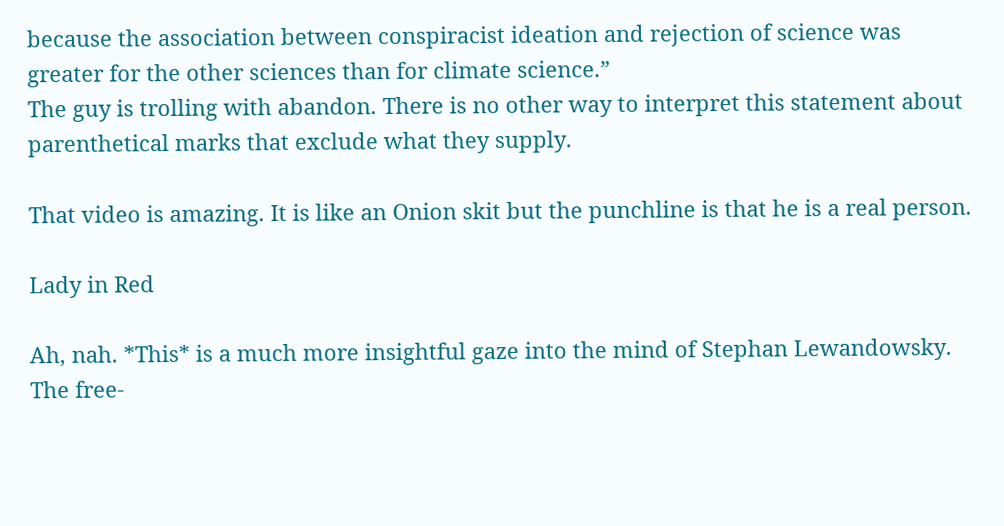because the association between conspiracist ideation and rejection of science was greater for the other sciences than for climate science.”
The guy is trolling with abandon. There is no other way to interpret this statement about parenthetical marks that exclude what they supply.

That video is amazing. It is like an Onion skit but the punchline is that he is a real person.

Lady in Red

Ah, nah. *This* is a much more insightful gaze into the mind of Stephan Lewandowsky. The free-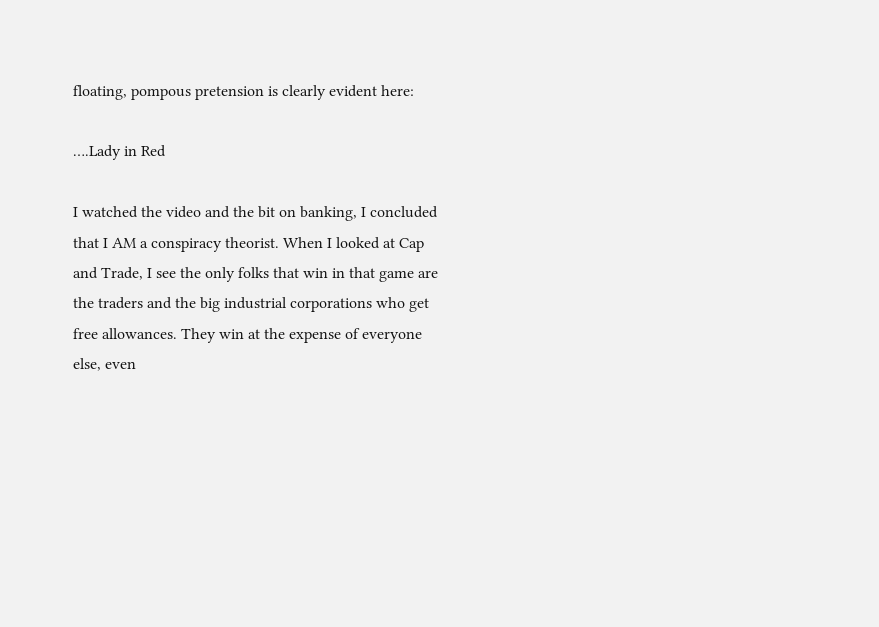floating, pompous pretension is clearly evident here:

….Lady in Red

I watched the video and the bit on banking, I concluded that I AM a conspiracy theorist. When I looked at Cap and Trade, I see the only folks that win in that game are the traders and the big industrial corporations who get free allowances. They win at the expense of everyone else, even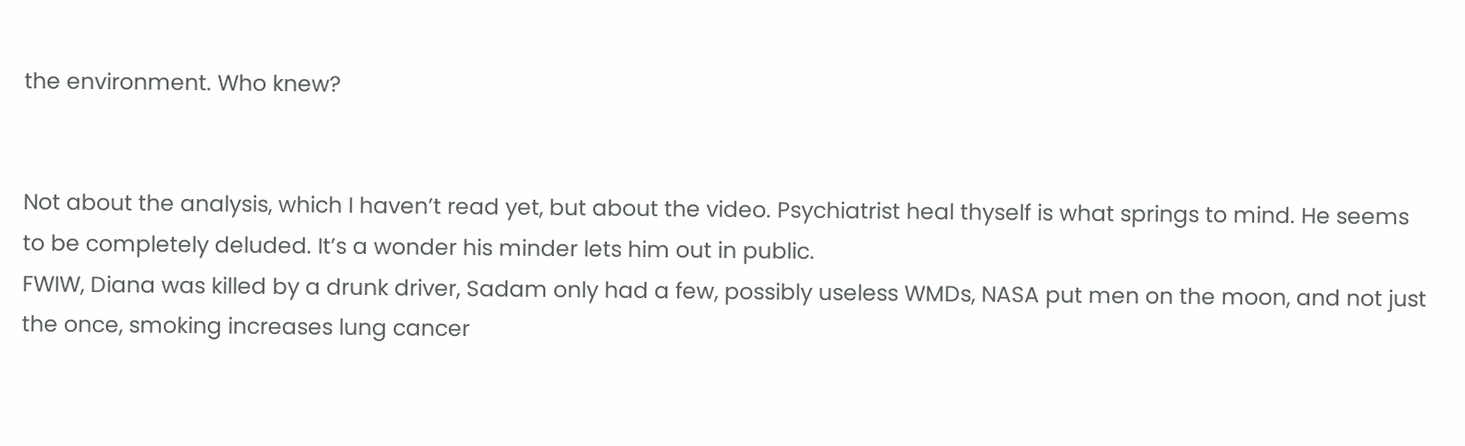the environment. Who knew?


Not about the analysis, which I haven’t read yet, but about the video. Psychiatrist heal thyself is what springs to mind. He seems to be completely deluded. It’s a wonder his minder lets him out in public.
FWIW, Diana was killed by a drunk driver, Sadam only had a few, possibly useless WMDs, NASA put men on the moon, and not just the once, smoking increases lung cancer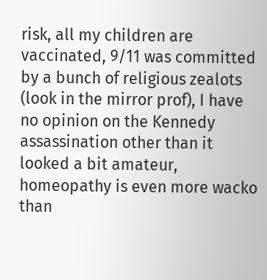risk, all my children are vaccinated, 9/11 was committed by a bunch of religious zealots (look in the mirror prof), I have no opinion on the Kennedy assassination other than it looked a bit amateur, homeopathy is even more wacko than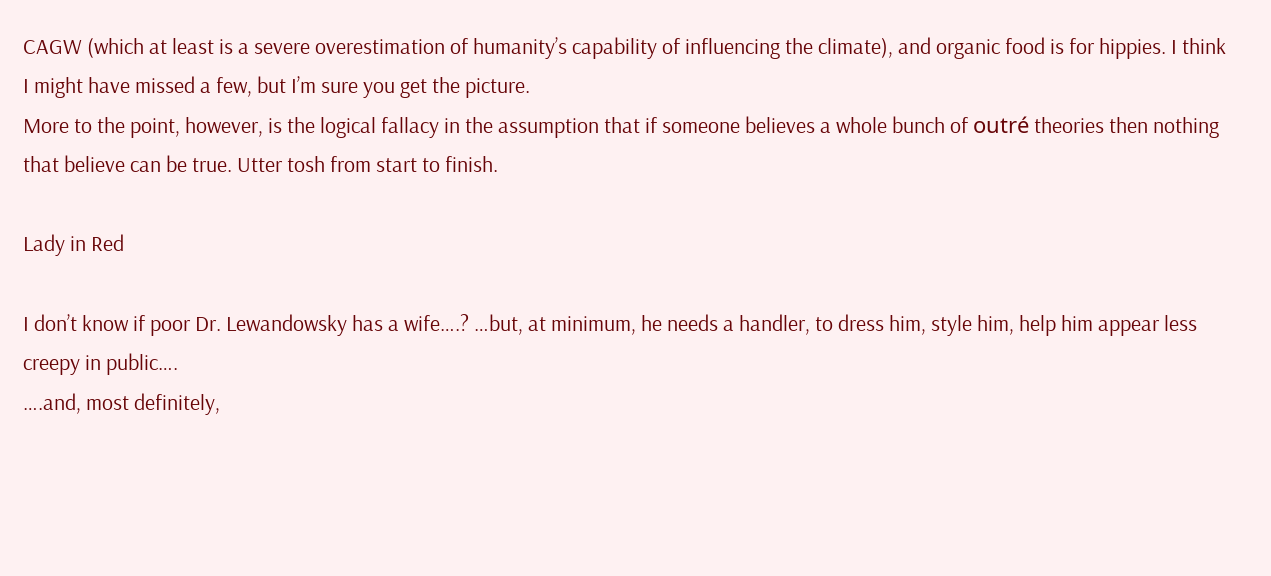CAGW (which at least is a severe overestimation of humanity’s capability of influencing the climate), and organic food is for hippies. I think I might have missed a few, but I’m sure you get the picture.
More to the point, however, is the logical fallacy in the assumption that if someone believes a whole bunch of outré theories then nothing that believe can be true. Utter tosh from start to finish.

Lady in Red

I don’t know if poor Dr. Lewandowsky has a wife….? …but, at minimum, he needs a handler, to dress him, style him, help him appear less creepy in public….
….and, most definitely,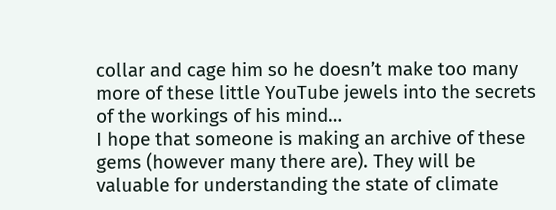collar and cage him so he doesn’t make too many more of these little YouTube jewels into the secrets of the workings of his mind…
I hope that someone is making an archive of these gems (however many there are). They will be valuable for understanding the state of climate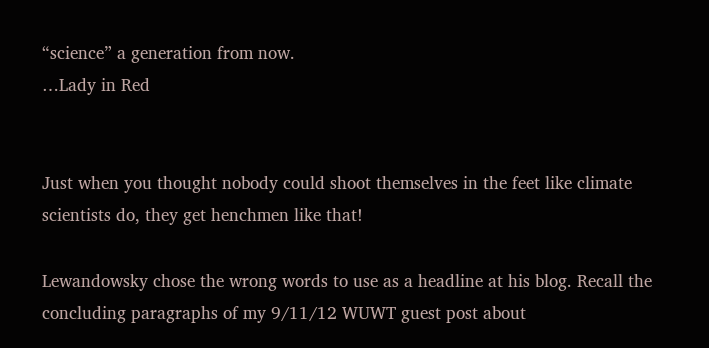“science” a generation from now.
…Lady in Red


Just when you thought nobody could shoot themselves in the feet like climate scientists do, they get henchmen like that!

Lewandowsky chose the wrong words to use as a headline at his blog. Recall the concluding paragraphs of my 9/11/12 WUWT guest post about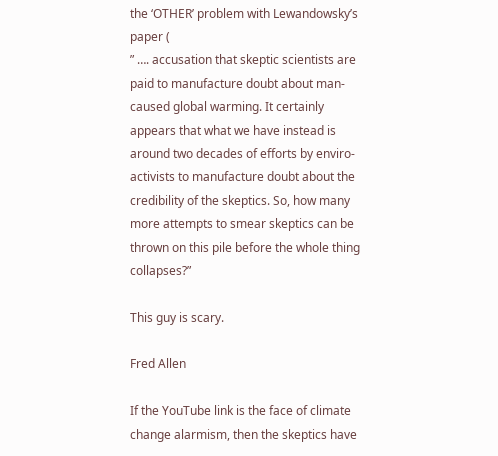the ‘OTHER’ problem with Lewandowsky’s paper (
” …. accusation that skeptic scientists are paid to manufacture doubt about man-caused global warming. It certainly appears that what we have instead is around two decades of efforts by enviro-activists to manufacture doubt about the credibility of the skeptics. So, how many more attempts to smear skeptics can be thrown on this pile before the whole thing collapses?”

This guy is scary.

Fred Allen

If the YouTube link is the face of climate change alarmism, then the skeptics have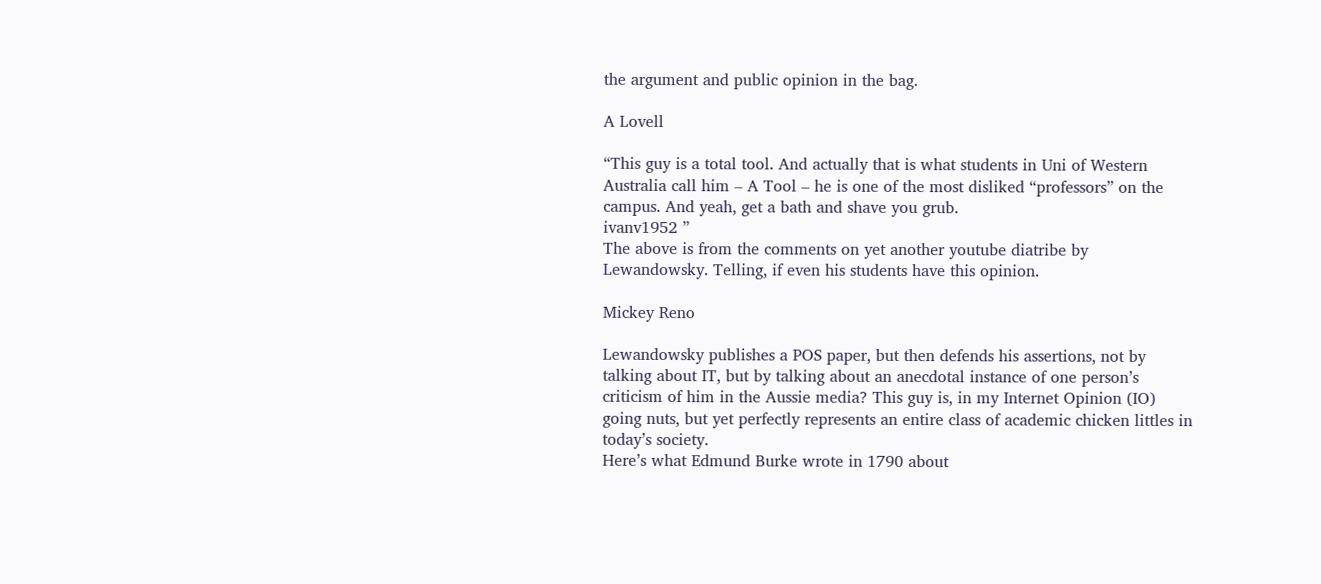the argument and public opinion in the bag.

A Lovell

“This guy is a total tool. And actually that is what students in Uni of Western Australia call him – A Tool – he is one of the most disliked “professors” on the campus. And yeah, get a bath and shave you grub.
ivanv1952 ”
The above is from the comments on yet another youtube diatribe by Lewandowsky. Telling, if even his students have this opinion.

Mickey Reno

Lewandowsky publishes a POS paper, but then defends his assertions, not by talking about IT, but by talking about an anecdotal instance of one person’s criticism of him in the Aussie media? This guy is, in my Internet Opinion (IO) going nuts, but yet perfectly represents an entire class of academic chicken littles in today’s society.
Here’s what Edmund Burke wrote in 1790 about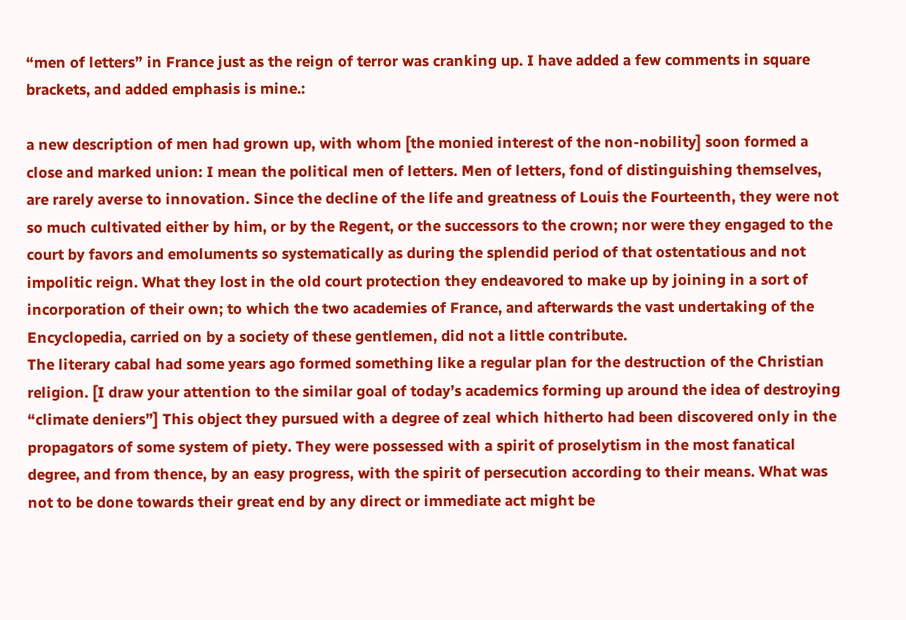“men of letters” in France just as the reign of terror was cranking up. I have added a few comments in square brackets, and added emphasis is mine.:

a new description of men had grown up, with whom [the monied interest of the non-nobility] soon formed a close and marked union: I mean the political men of letters. Men of letters, fond of distinguishing themselves, are rarely averse to innovation. Since the decline of the life and greatness of Louis the Fourteenth, they were not so much cultivated either by him, or by the Regent, or the successors to the crown; nor were they engaged to the court by favors and emoluments so systematically as during the splendid period of that ostentatious and not impolitic reign. What they lost in the old court protection they endeavored to make up by joining in a sort of incorporation of their own; to which the two academies of France, and afterwards the vast undertaking of the Encyclopedia, carried on by a society of these gentlemen, did not a little contribute.
The literary cabal had some years ago formed something like a regular plan for the destruction of the Christian religion. [I draw your attention to the similar goal of today’s academics forming up around the idea of destroying “climate deniers”] This object they pursued with a degree of zeal which hitherto had been discovered only in the propagators of some system of piety. They were possessed with a spirit of proselytism in the most fanatical degree, and from thence, by an easy progress, with the spirit of persecution according to their means. What was not to be done towards their great end by any direct or immediate act might be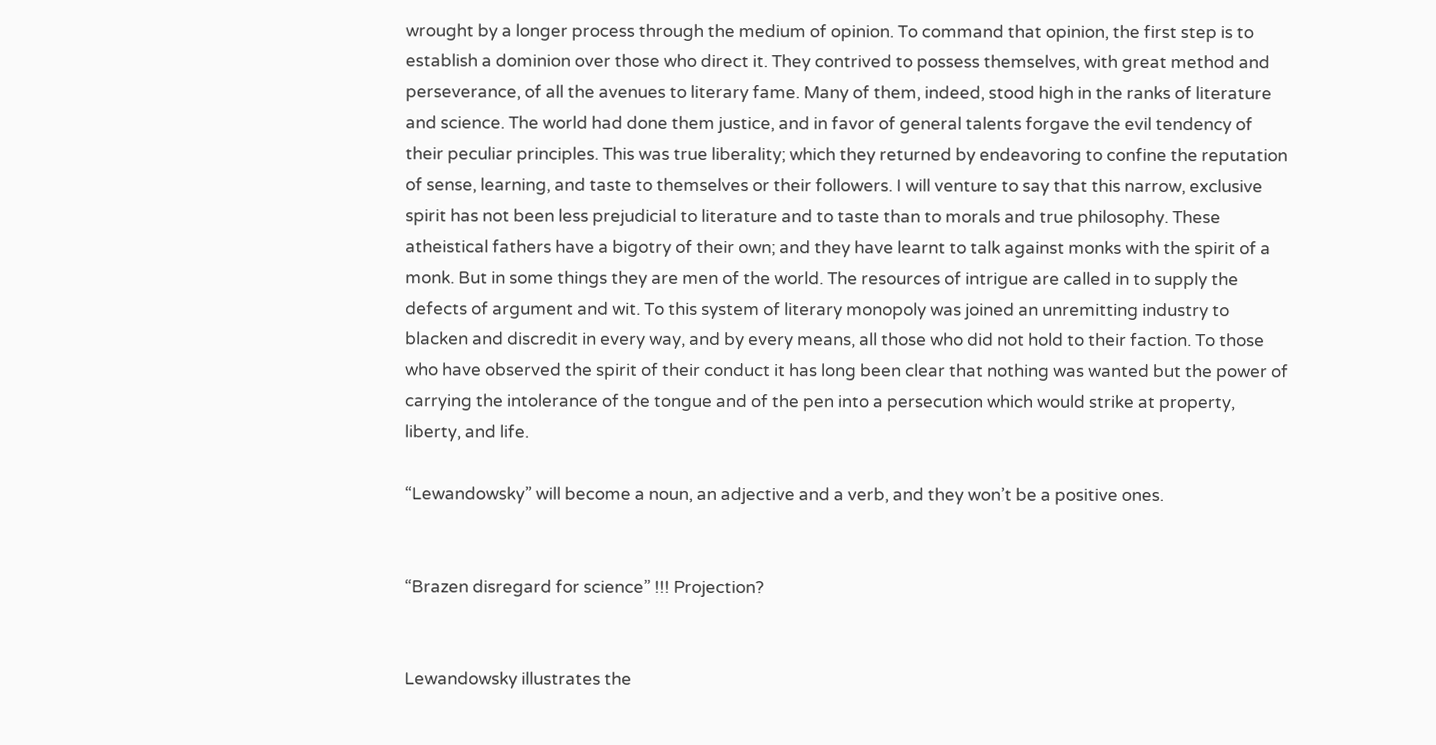wrought by a longer process through the medium of opinion. To command that opinion, the first step is to establish a dominion over those who direct it. They contrived to possess themselves, with great method and perseverance, of all the avenues to literary fame. Many of them, indeed, stood high in the ranks of literature and science. The world had done them justice, and in favor of general talents forgave the evil tendency of their peculiar principles. This was true liberality; which they returned by endeavoring to confine the reputation of sense, learning, and taste to themselves or their followers. I will venture to say that this narrow, exclusive spirit has not been less prejudicial to literature and to taste than to morals and true philosophy. These atheistical fathers have a bigotry of their own; and they have learnt to talk against monks with the spirit of a monk. But in some things they are men of the world. The resources of intrigue are called in to supply the defects of argument and wit. To this system of literary monopoly was joined an unremitting industry to blacken and discredit in every way, and by every means, all those who did not hold to their faction. To those who have observed the spirit of their conduct it has long been clear that nothing was wanted but the power of carrying the intolerance of the tongue and of the pen into a persecution which would strike at property, liberty, and life.

“Lewandowsky” will become a noun, an adjective and a verb, and they won’t be a positive ones.


“Brazen disregard for science” !!! Projection?


Lewandowsky illustrates the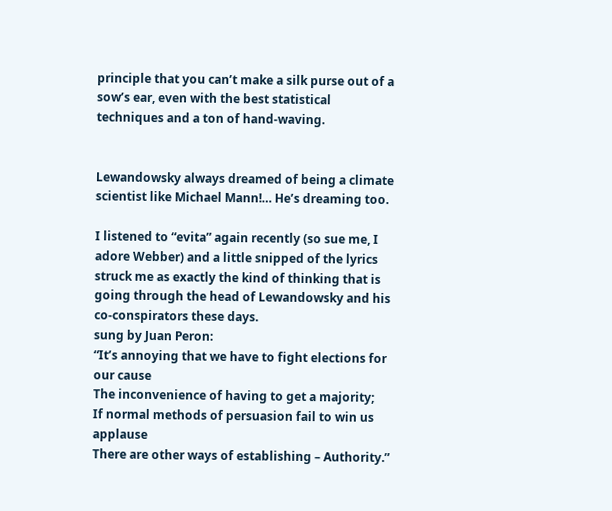principle that you can’t make a silk purse out of a sow’s ear, even with the best statistical techniques and a ton of hand-waving.


Lewandowsky always dreamed of being a climate scientist like Michael Mann!… He’s dreaming too.

I listened to “evita” again recently (so sue me, I adore Webber) and a little snipped of the lyrics struck me as exactly the kind of thinking that is going through the head of Lewandowsky and his co-conspirators these days.
sung by Juan Peron:
“It’s annoying that we have to fight elections for our cause
The inconvenience of having to get a majority;
If normal methods of persuasion fail to win us applause
There are other ways of establishing – Authority.”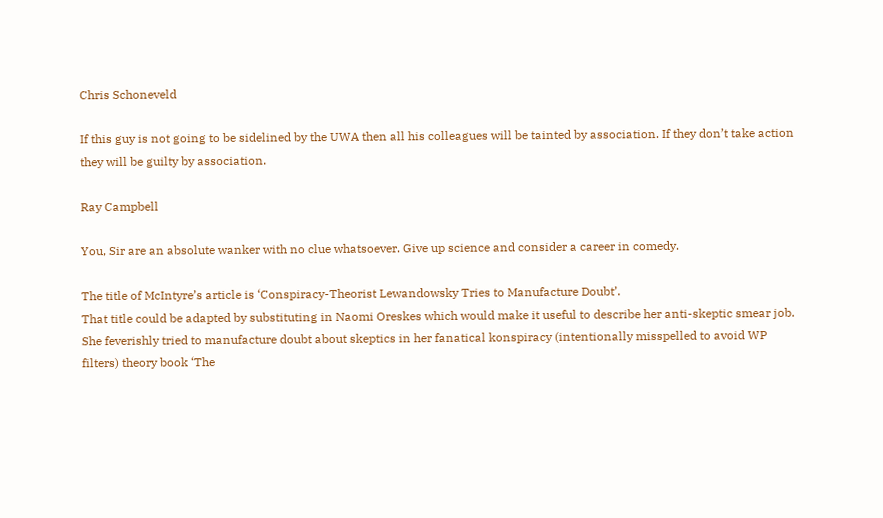Chris Schoneveld

If this guy is not going to be sidelined by the UWA then all his colleagues will be tainted by association. If they don’t take action they will be guilty by association.

Ray Campbell

You, Sir are an absolute wanker with no clue whatsoever. Give up science and consider a career in comedy.

The title of McIntyre’s article is ‘Conspiracy-Theorist Lewandowsky Tries to Manufacture Doubt’.
That title could be adapted by substituting in Naomi Oreskes which would make it useful to describe her anti-skeptic smear job. She feverishly tried to manufacture doubt about skeptics in her fanatical konspiracy (intentionally misspelled to avoid WP filters) theory book ‘The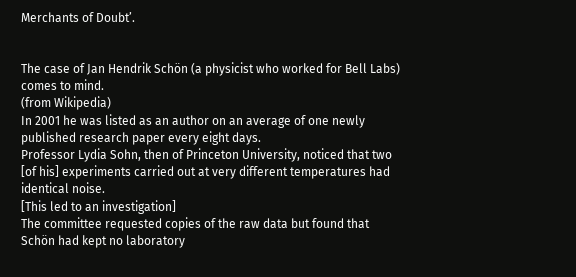Merchants of Doubt’.


The case of Jan Hendrik Schön (a physicist who worked for Bell Labs) comes to mind.
(from Wikipedia)
In 2001 he was listed as an author on an average of one newly published research paper every eight days.
Professor Lydia Sohn, then of Princeton University, noticed that two [of his] experiments carried out at very different temperatures had identical noise.
[This led to an investigation]
The committee requested copies of the raw data but found that Schön had kept no laboratory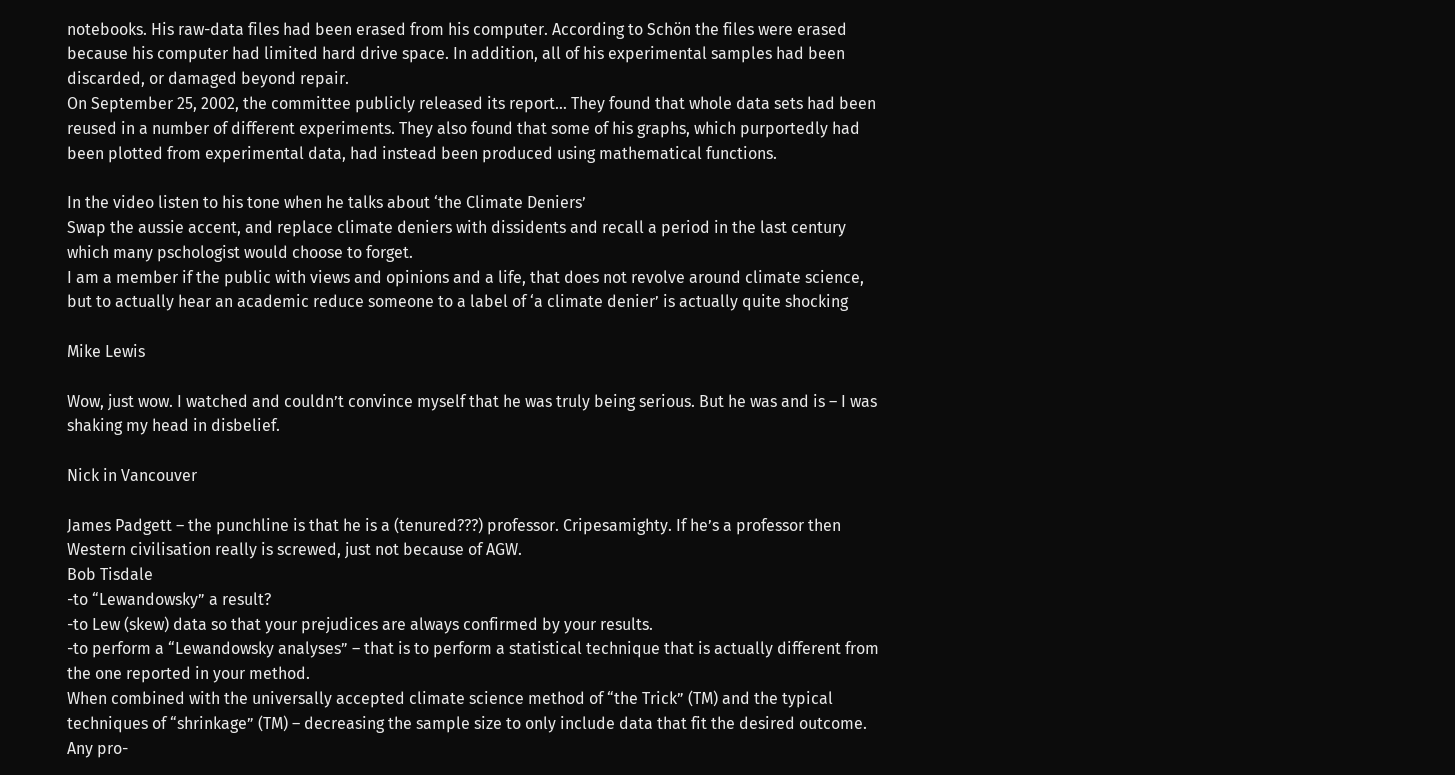notebooks. His raw-data files had been erased from his computer. According to Schön the files were erased because his computer had limited hard drive space. In addition, all of his experimental samples had been discarded, or damaged beyond repair.
On September 25, 2002, the committee publicly released its report… They found that whole data sets had been reused in a number of different experiments. They also found that some of his graphs, which purportedly had been plotted from experimental data, had instead been produced using mathematical functions.

In the video listen to his tone when he talks about ‘the Climate Deniers’
Swap the aussie accent, and replace climate deniers with dissidents and recall a period in the last century which many pschologist would choose to forget.
I am a member if the public with views and opinions and a life, that does not revolve around climate science, but to actually hear an academic reduce someone to a label of ‘a climate denier’ is actually quite shocking

Mike Lewis

Wow, just wow. I watched and couldn’t convince myself that he was truly being serious. But he was and is – I was shaking my head in disbelief.

Nick in Vancouver

James Padgett – the punchline is that he is a (tenured???) professor. Cripesamighty. If he’s a professor then Western civilisation really is screwed, just not because of AGW.
Bob Tisdale
-to “Lewandowsky” a result?
-to Lew (skew) data so that your prejudices are always confirmed by your results.
-to perform a “Lewandowsky analyses” – that is to perform a statistical technique that is actually different from the one reported in your method.
When combined with the universally accepted climate science method of “the Trick” (TM) and the typical techniques of “shrinkage” (TM) – decreasing the sample size to only include data that fit the desired outcome. Any pro-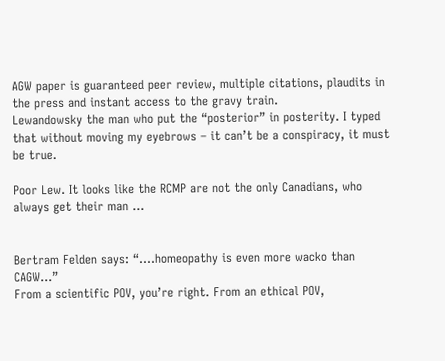AGW paper is guaranteed peer review, multiple citations, plaudits in the press and instant access to the gravy train.
Lewandowsky the man who put the “posterior” in posterity. I typed that without moving my eyebrows – it can’t be a conspiracy, it must be true.

Poor Lew. It looks like the RCMP are not the only Canadians, who always get their man …


Bertram Felden says: “….homeopathy is even more wacko than CAGW…”
From a scientific POV, you’re right. From an ethical POV,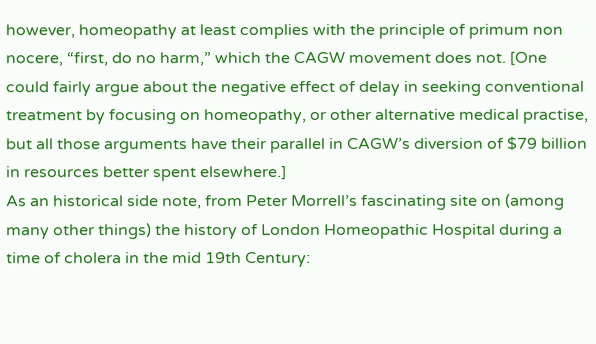however, homeopathy at least complies with the principle of primum non nocere, “first, do no harm,” which the CAGW movement does not. [One could fairly argue about the negative effect of delay in seeking conventional treatment by focusing on homeopathy, or other alternative medical practise, but all those arguments have their parallel in CAGW’s diversion of $79 billion in resources better spent elsewhere.]
As an historical side note, from Peter Morrell’s fascinating site on (among many other things) the history of London Homeopathic Hospital during a time of cholera in the mid 19th Century: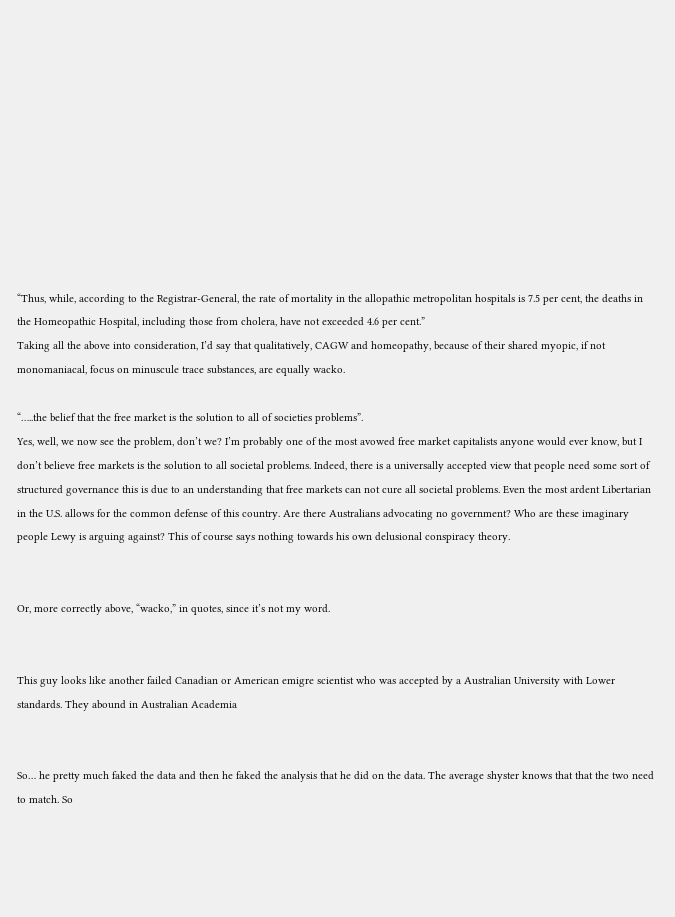“Thus, while, according to the Registrar-General, the rate of mortality in the allopathic metropolitan hospitals is 7.5 per cent, the deaths in the Homeopathic Hospital, including those from cholera, have not exceeded 4.6 per cent.”
Taking all the above into consideration, I’d say that qualitatively, CAGW and homeopathy, because of their shared myopic, if not monomaniacal, focus on minuscule trace substances, are equally wacko.

“…..the belief that the free market is the solution to all of societies problems”.
Yes, well, we now see the problem, don’t we? I’m probably one of the most avowed free market capitalists anyone would ever know, but I don’t believe free markets is the solution to all societal problems. Indeed, there is a universally accepted view that people need some sort of structured governance this is due to an understanding that free markets can not cure all societal problems. Even the most ardent Libertarian in the U.S. allows for the common defense of this country. Are there Australians advocating no government? Who are these imaginary people Lewy is arguing against? This of course says nothing towards his own delusional conspiracy theory.


Or, more correctly above, “wacko,” in quotes, since it’s not my word.


This guy looks like another failed Canadian or American emigre scientist who was accepted by a Australian University with Lower standards. They abound in Australian Academia


So… he pretty much faked the data and then he faked the analysis that he did on the data. The average shyster knows that that the two need to match. So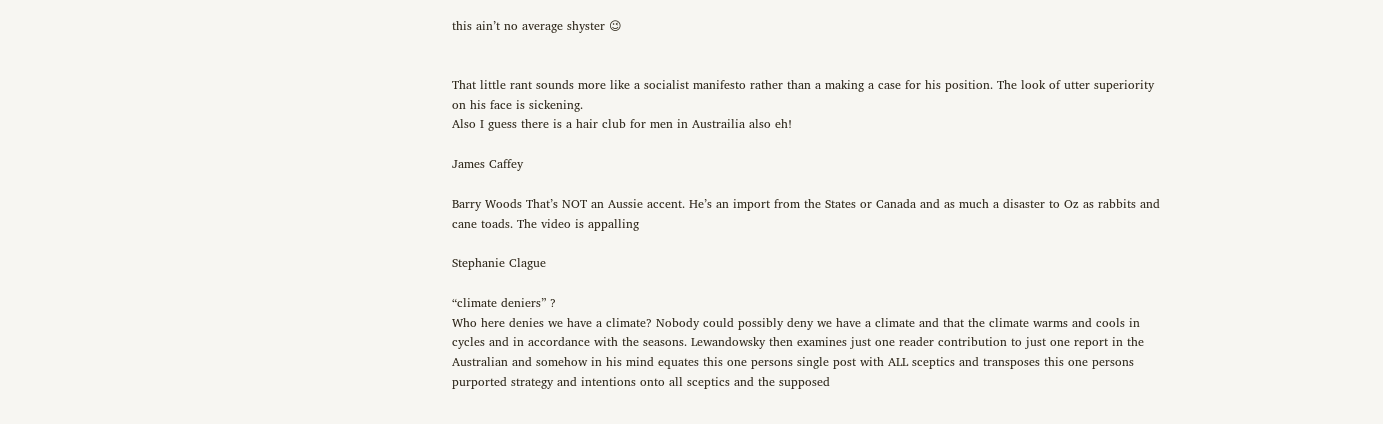this ain’t no average shyster 😉


That little rant sounds more like a socialist manifesto rather than a making a case for his position. The look of utter superiority on his face is sickening.
Also I guess there is a hair club for men in Austrailia also eh!

James Caffey

Barry Woods That’s NOT an Aussie accent. He’s an import from the States or Canada and as much a disaster to Oz as rabbits and cane toads. The video is appalling

Stephanie Clague

“climate deniers” ?
Who here denies we have a climate? Nobody could possibly deny we have a climate and that the climate warms and cools in cycles and in accordance with the seasons. Lewandowsky then examines just one reader contribution to just one report in the Australian and somehow in his mind equates this one persons single post with ALL sceptics and transposes this one persons purported strategy and intentions onto all sceptics and the supposed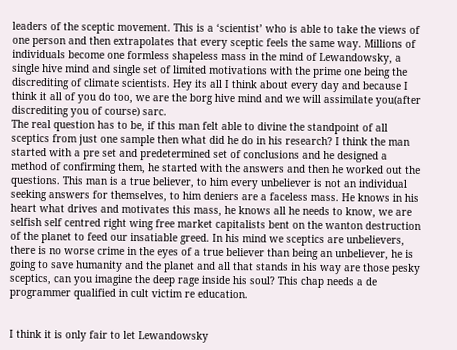leaders of the sceptic movement. This is a ‘scientist’ who is able to take the views of one person and then extrapolates that every sceptic feels the same way. Millions of individuals become one formless shapeless mass in the mind of Lewandowsky, a single hive mind and single set of limited motivations with the prime one being the discrediting of climate scientists. Hey its all I think about every day and because I think it all of you do too, we are the borg hive mind and we will assimilate you(after discrediting you of course) sarc.
The real question has to be, if this man felt able to divine the standpoint of all sceptics from just one sample then what did he do in his research? I think the man started with a pre set and predetermined set of conclusions and he designed a method of confirming them, he started with the answers and then he worked out the questions. This man is a true believer, to him every unbeliever is not an individual seeking answers for themselves, to him deniers are a faceless mass. He knows in his heart what drives and motivates this mass, he knows all he needs to know, we are selfish self centred right wing free market capitalists bent on the wanton destruction of the planet to feed our insatiable greed. In his mind we sceptics are unbelievers, there is no worse crime in the eyes of a true believer than being an unbeliever, he is going to save humanity and the planet and all that stands in his way are those pesky sceptics, can you imagine the deep rage inside his soul? This chap needs a de programmer qualified in cult victim re education.


I think it is only fair to let Lewandowsky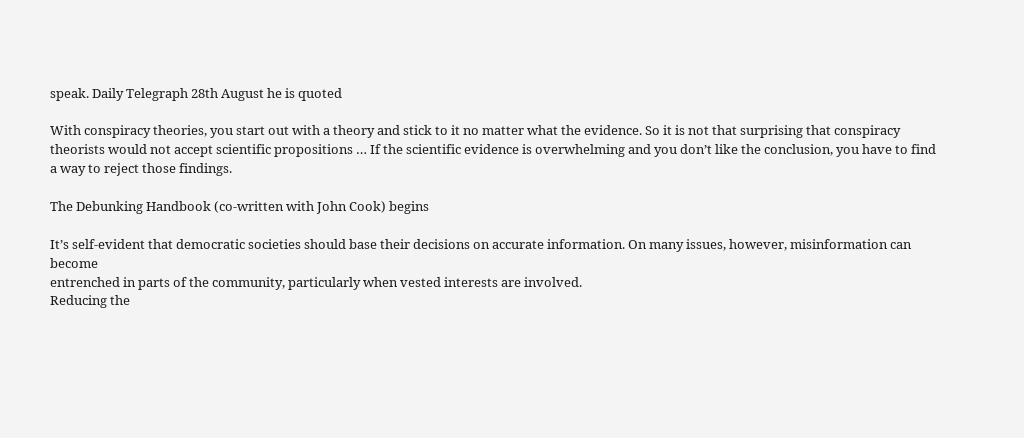speak. Daily Telegraph 28th August he is quoted

With conspiracy theories, you start out with a theory and stick to it no matter what the evidence. So it is not that surprising that conspiracy theorists would not accept scientific propositions … If the scientific evidence is overwhelming and you don’t like the conclusion, you have to find a way to reject those findings.

The Debunking Handbook (co-written with John Cook) begins

It’s self-evident that democratic societies should base their decisions on accurate information. On many issues, however, misinformation can become
entrenched in parts of the community, particularly when vested interests are involved.
Reducing the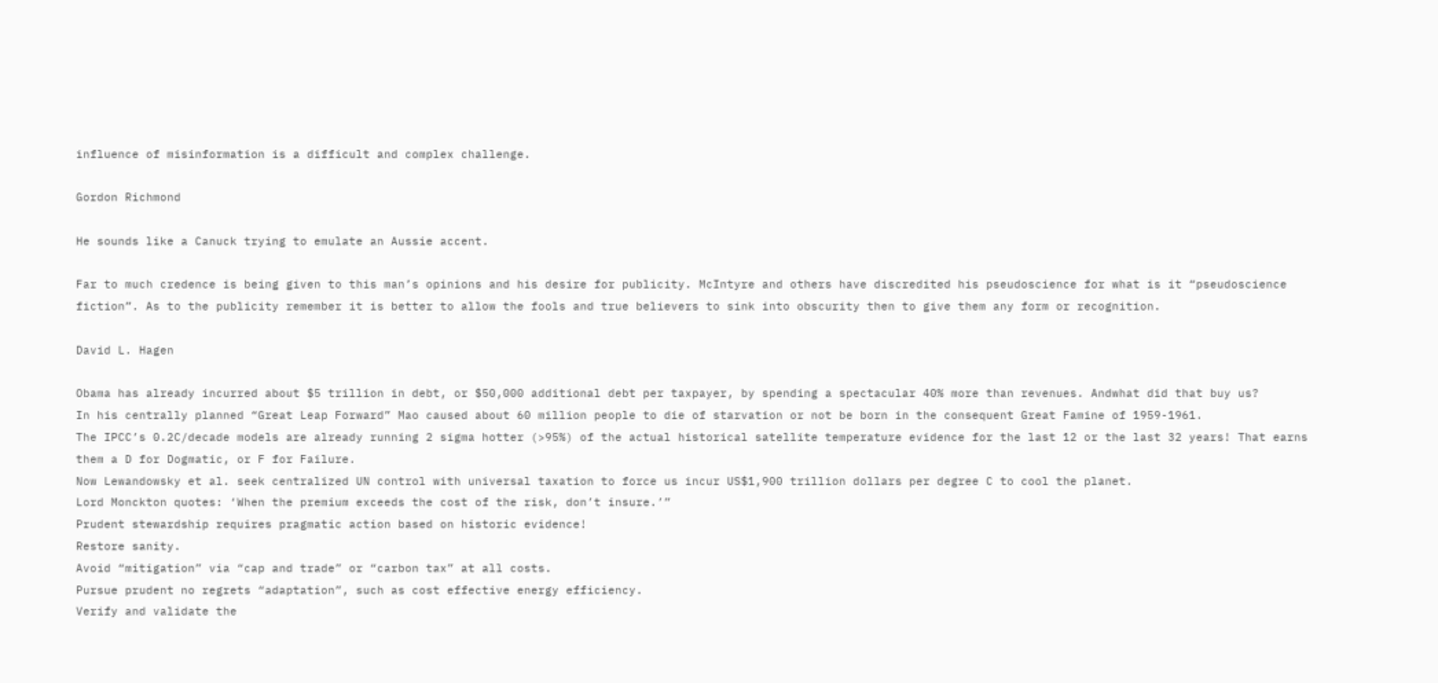influence of misinformation is a difficult and complex challenge.

Gordon Richmond

He sounds like a Canuck trying to emulate an Aussie accent.

Far to much credence is being given to this man’s opinions and his desire for publicity. McIntyre and others have discredited his pseudoscience for what is it “pseudoscience fiction”. As to the publicity remember it is better to allow the fools and true believers to sink into obscurity then to give them any form or recognition.

David L. Hagen

Obama has already incurred about $5 trillion in debt, or $50,000 additional debt per taxpayer, by spending a spectacular 40% more than revenues. Andwhat did that buy us?
In his centrally planned “Great Leap Forward” Mao caused about 60 million people to die of starvation or not be born in the consequent Great Famine of 1959-1961.
The IPCC’s 0.2C/decade models are already running 2 sigma hotter (>95%) of the actual historical satellite temperature evidence for the last 12 or the last 32 years! That earns them a D for Dogmatic, or F for Failure.
Now Lewandowsky et al. seek centralized UN control with universal taxation to force us incur US$1,900 trillion dollars per degree C to cool the planet.
Lord Monckton quotes: ‘When the premium exceeds the cost of the risk, don’t insure.’”
Prudent stewardship requires pragmatic action based on historic evidence!
Restore sanity.
Avoid “mitigation” via “cap and trade” or “carbon tax” at all costs.
Pursue prudent no regrets “adaptation”, such as cost effective energy efficiency.
Verify and validate the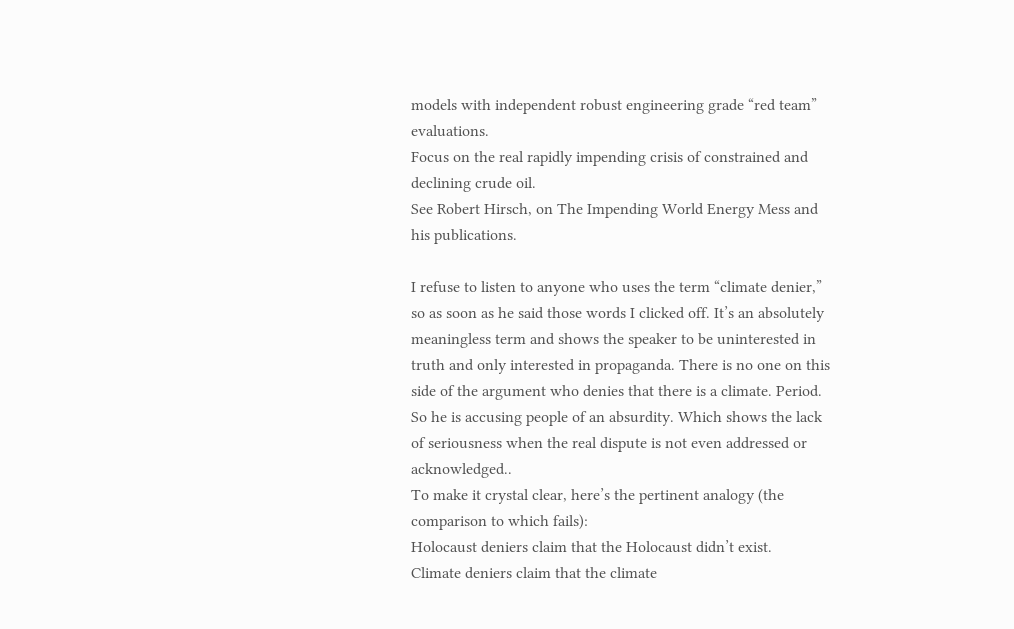models with independent robust engineering grade “red team” evaluations.
Focus on the real rapidly impending crisis of constrained and declining crude oil.
See Robert Hirsch, on The Impending World Energy Mess and his publications.

I refuse to listen to anyone who uses the term “climate denier,” so as soon as he said those words I clicked off. It’s an absolutely meaningless term and shows the speaker to be uninterested in truth and only interested in propaganda. There is no one on this side of the argument who denies that there is a climate. Period. So he is accusing people of an absurdity. Which shows the lack of seriousness when the real dispute is not even addressed or acknowledged..
To make it crystal clear, here’s the pertinent analogy (the comparison to which fails):
Holocaust deniers claim that the Holocaust didn’t exist.
Climate deniers claim that the climate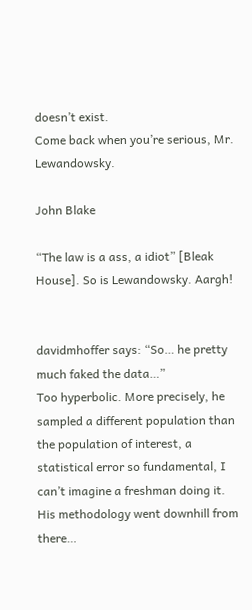doesn’t exist.
Come back when you’re serious, Mr. Lewandowsky.

John Blake

“The law is a ass, a idiot” [Bleak House]. So is Lewandowsky. Aargh!


davidmhoffer says: “So… he pretty much faked the data…”
Too hyperbolic. More precisely, he sampled a different population than the population of interest, a statistical error so fundamental, I can’t imagine a freshman doing it. His methodology went downhill from there…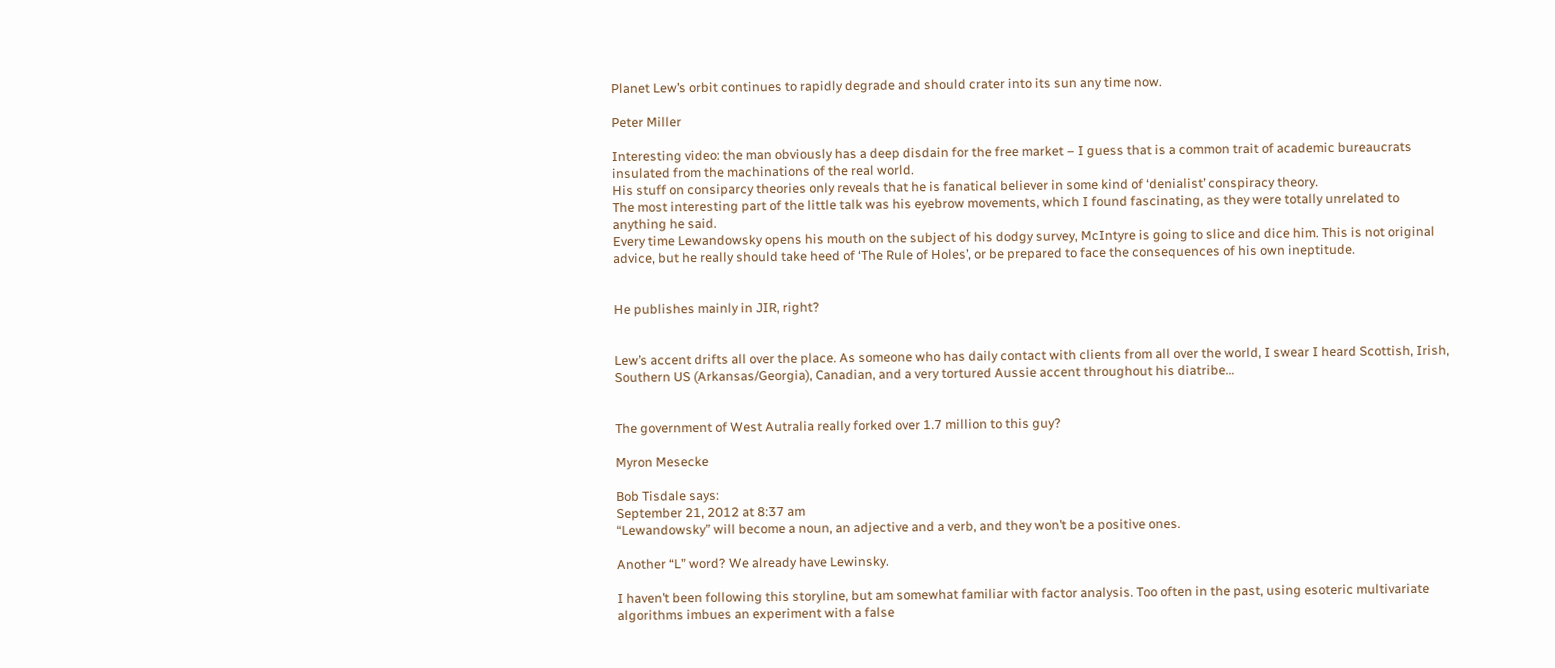Planet Lew’s orbit continues to rapidly degrade and should crater into its sun any time now.

Peter Miller

Interesting video: the man obviously has a deep disdain for the free market – I guess that is a common trait of academic bureaucrats insulated from the machinations of the real world.
His stuff on consiparcy theories only reveals that he is fanatical believer in some kind of ‘denialist’ conspiracy theory.
The most interesting part of the little talk was his eyebrow movements, which I found fascinating, as they were totally unrelated to anything he said.
Every time Lewandowsky opens his mouth on the subject of his dodgy survey, McIntyre is going to slice and dice him. This is not original advice, but he really should take heed of ‘The Rule of Holes’, or be prepared to face the consequences of his own ineptitude.


He publishes mainly in JIR, right?


Lew’s accent drifts all over the place. As someone who has daily contact with clients from all over the world, I swear I heard Scottish, Irish, Southern US (Arkansas/Georgia), Canadian, and a very tortured Aussie accent throughout his diatribe…


The government of West Autralia really forked over 1.7 million to this guy?

Myron Mesecke

Bob Tisdale says:
September 21, 2012 at 8:37 am
“Lewandowsky” will become a noun, an adjective and a verb, and they won’t be a positive ones.

Another “L” word? We already have Lewinsky.

I haven’t been following this storyline, but am somewhat familiar with factor analysis. Too often in the past, using esoteric multivariate algorithms imbues an experiment with a false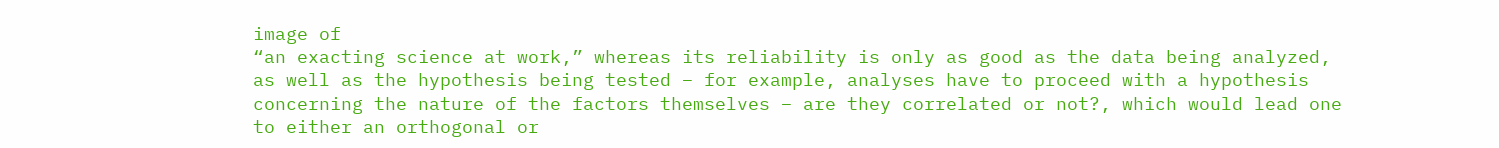image of
“an exacting science at work,” whereas its reliability is only as good as the data being analyzed, as well as the hypothesis being tested – for example, analyses have to proceed with a hypothesis
concerning the nature of the factors themselves – are they correlated or not?, which would lead one to either an orthogonal or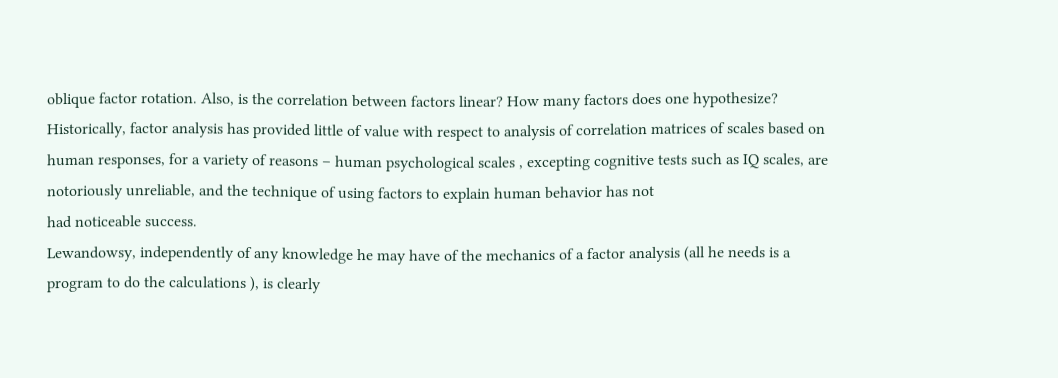oblique factor rotation. Also, is the correlation between factors linear? How many factors does one hypothesize? Historically, factor analysis has provided little of value with respect to analysis of correlation matrices of scales based on human responses, for a variety of reasons – human psychological scales , excepting cognitive tests such as IQ scales, are notoriously unreliable, and the technique of using factors to explain human behavior has not
had noticeable success.
Lewandowsy, independently of any knowledge he may have of the mechanics of a factor analysis (all he needs is a program to do the calculations ), is clearly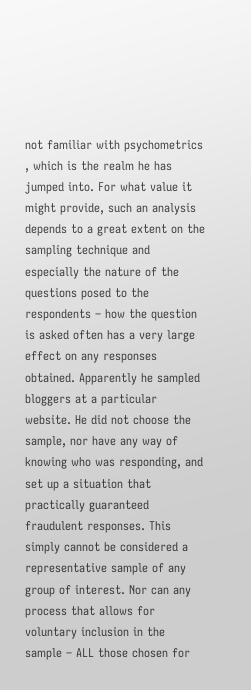not familiar with psychometrics , which is the realm he has jumped into. For what value it might provide, such an analysis depends to a great extent on the sampling technique and especially the nature of the questions posed to the respondents – how the question is asked often has a very large effect on any responses obtained. Apparently he sampled bloggers at a particular website. He did not choose the sample, nor have any way of knowing who was responding, and set up a situation that practically guaranteed fraudulent responses. This simply cannot be considered a representative sample of any group of interest. Nor can any process that allows for voluntary inclusion in the sample – ALL those chosen for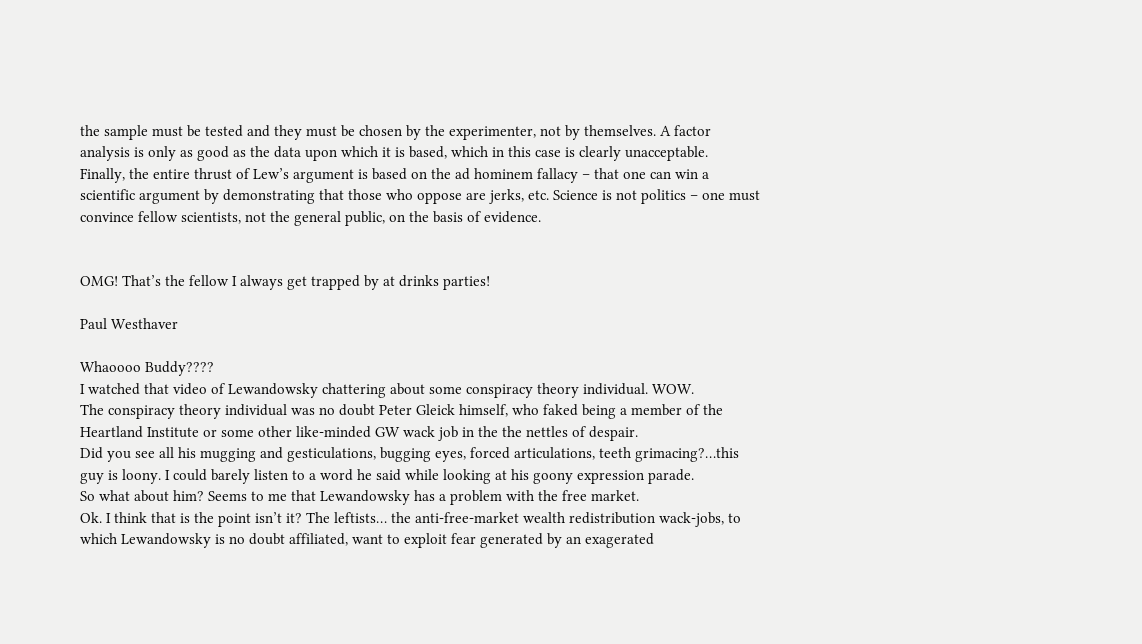the sample must be tested and they must be chosen by the experimenter, not by themselves. A factor analysis is only as good as the data upon which it is based, which in this case is clearly unacceptable.
Finally, the entire thrust of Lew’s argument is based on the ad hominem fallacy – that one can win a scientific argument by demonstrating that those who oppose are jerks, etc. Science is not politics – one must convince fellow scientists, not the general public, on the basis of evidence.


OMG! That’s the fellow I always get trapped by at drinks parties!

Paul Westhaver

Whaoooo Buddy????
I watched that video of Lewandowsky chattering about some conspiracy theory individual. WOW.
The conspiracy theory individual was no doubt Peter Gleick himself, who faked being a member of the Heartland Institute or some other like-minded GW wack job in the the nettles of despair.
Did you see all his mugging and gesticulations, bugging eyes, forced articulations, teeth grimacing?…this guy is loony. I could barely listen to a word he said while looking at his goony expression parade.
So what about him? Seems to me that Lewandowsky has a problem with the free market.
Ok. I think that is the point isn’t it? The leftists… the anti-free-market wealth redistribution wack-jobs, to which Lewandowsky is no doubt affiliated, want to exploit fear generated by an exagerated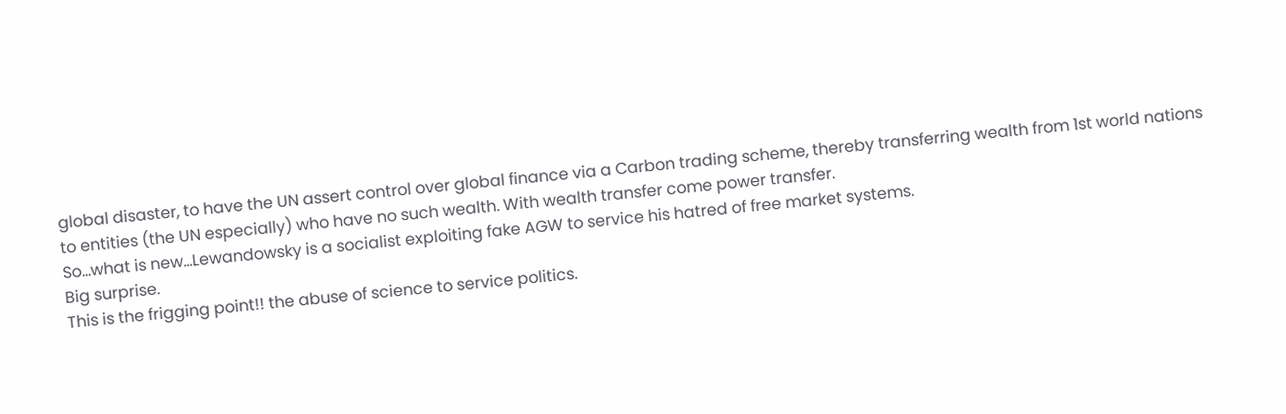global disaster, to have the UN assert control over global finance via a Carbon trading scheme, thereby transferring wealth from 1st world nations to entities (the UN especially) who have no such wealth. With wealth transfer come power transfer.
So…what is new…Lewandowsky is a socialist exploiting fake AGW to service his hatred of free market systems.
Big surprise.
This is the frigging point!! the abuse of science to service politics.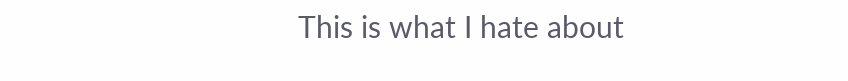This is what I hate about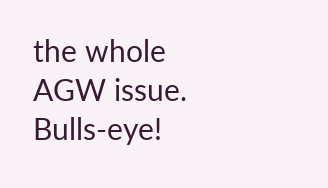the whole AGW issue. Bulls-eye!